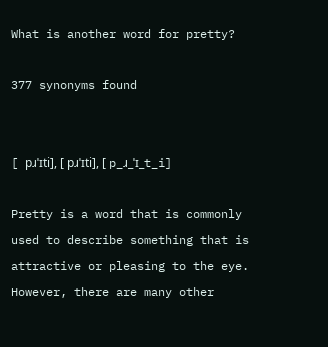What is another word for pretty?

377 synonyms found


[ pɹˈɪti], [ pɹˈɪti], [ p_ɹ_ˈɪ_t_i]

Pretty is a word that is commonly used to describe something that is attractive or pleasing to the eye. However, there are many other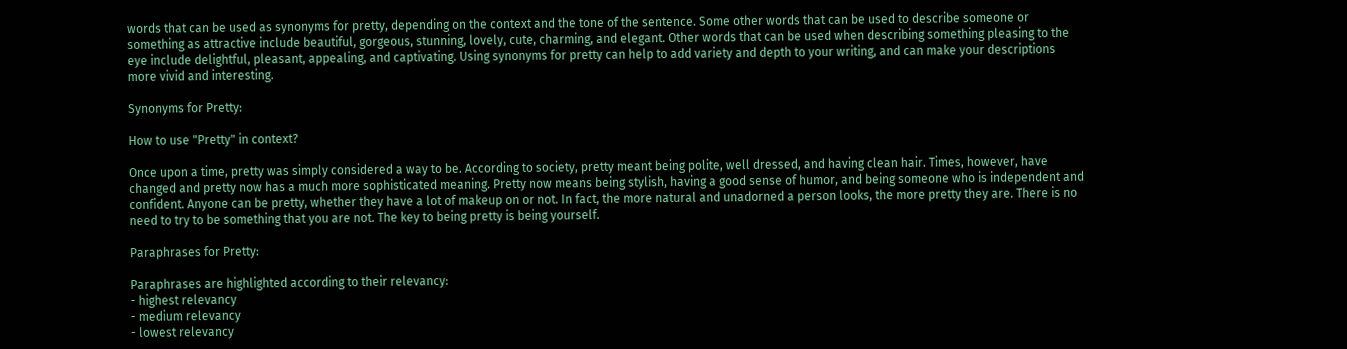words that can be used as synonyms for pretty, depending on the context and the tone of the sentence. Some other words that can be used to describe someone or something as attractive include beautiful, gorgeous, stunning, lovely, cute, charming, and elegant. Other words that can be used when describing something pleasing to the eye include delightful, pleasant, appealing, and captivating. Using synonyms for pretty can help to add variety and depth to your writing, and can make your descriptions more vivid and interesting.

Synonyms for Pretty:

How to use "Pretty" in context?

Once upon a time, pretty was simply considered a way to be. According to society, pretty meant being polite, well dressed, and having clean hair. Times, however, have changed and pretty now has a much more sophisticated meaning. Pretty now means being stylish, having a good sense of humor, and being someone who is independent and confident. Anyone can be pretty, whether they have a lot of makeup on or not. In fact, the more natural and unadorned a person looks, the more pretty they are. There is no need to try to be something that you are not. The key to being pretty is being yourself.

Paraphrases for Pretty:

Paraphrases are highlighted according to their relevancy:
- highest relevancy
- medium relevancy
- lowest relevancy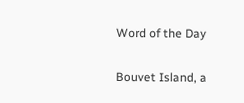Word of the Day

Bouvet Island, a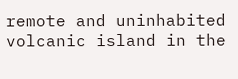remote and uninhabited volcanic island in the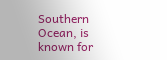Southern Ocean, is known for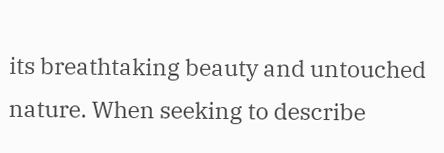its breathtaking beauty and untouched nature. When seeking to describe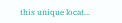this unique locat...